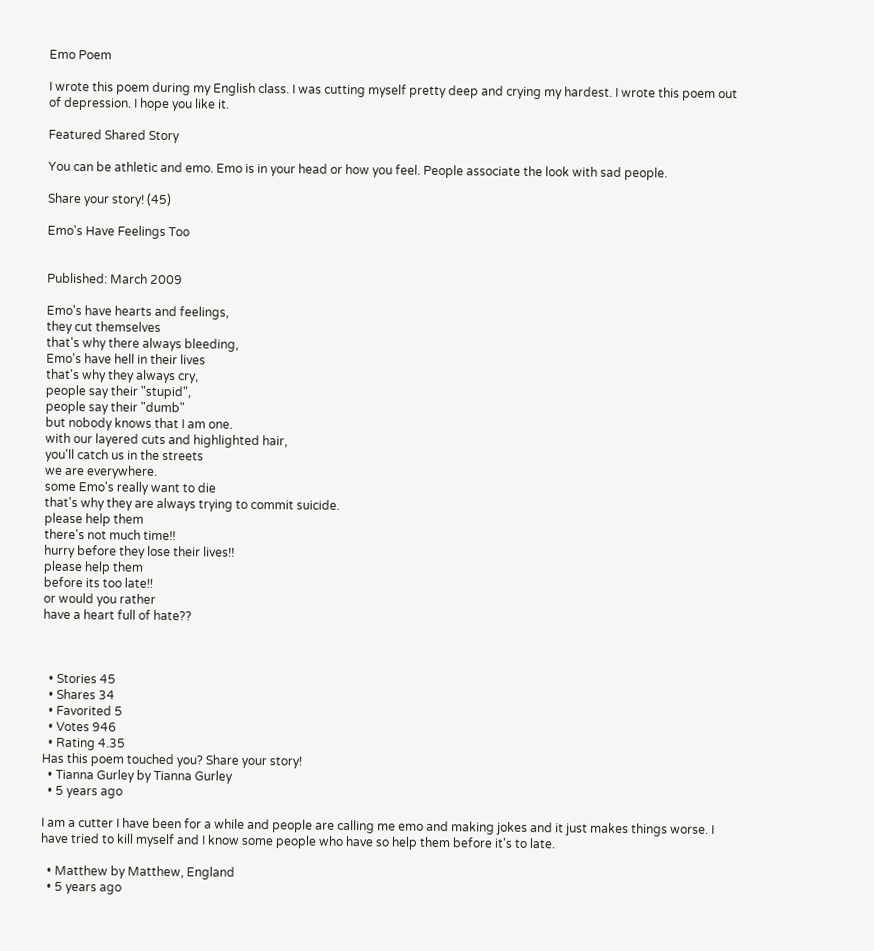Emo Poem

I wrote this poem during my English class. I was cutting myself pretty deep and crying my hardest. I wrote this poem out of depression. I hope you like it.

Featured Shared Story

You can be athletic and emo. Emo is in your head or how you feel. People associate the look with sad people.

Share your story! (45)

Emo's Have Feelings Too


Published: March 2009

Emo's have hearts and feelings,
they cut themselves
that's why there always bleeding,
Emo's have hell in their lives
that's why they always cry,
people say their "stupid",
people say their "dumb"
but nobody knows that I am one.
with our layered cuts and highlighted hair,
you'll catch us in the streets
we are everywhere.
some Emo's really want to die
that's why they are always trying to commit suicide.
please help them
there's not much time!!
hurry before they lose their lives!!
please help them
before its too late!!
or would you rather
have a heart full of hate??



  • Stories 45
  • Shares 34
  • Favorited 5
  • Votes 946
  • Rating 4.35
Has this poem touched you? Share your story!
  • Tianna Gurley by Tianna Gurley
  • 5 years ago

I am a cutter I have been for a while and people are calling me emo and making jokes and it just makes things worse. I have tried to kill myself and I know some people who have so help them before it's to late.

  • Matthew by Matthew, England
  • 5 years ago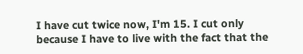I have cut twice now, I'm 15. I cut only because I have to live with the fact that the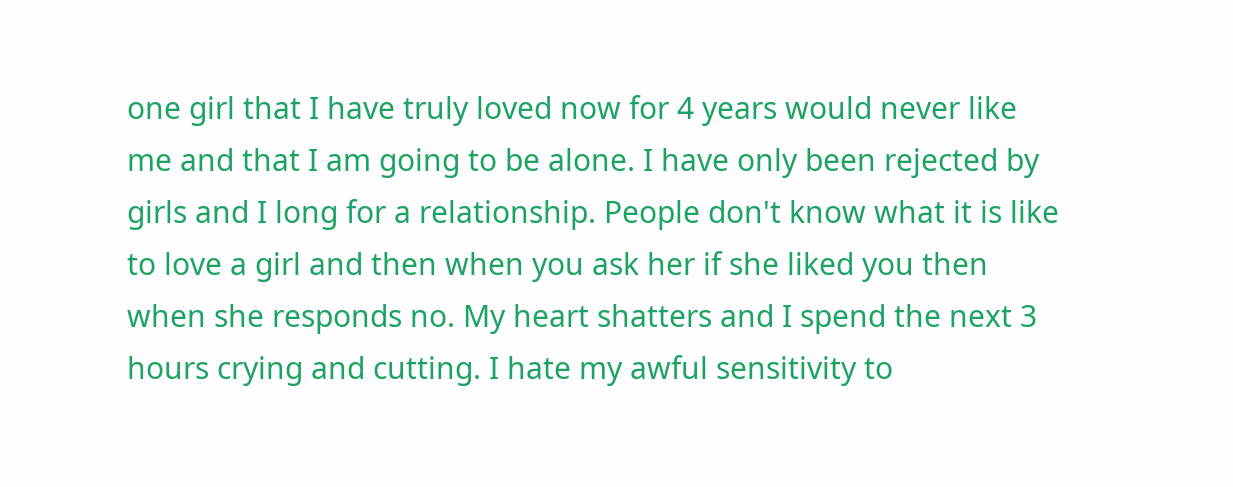one girl that I have truly loved now for 4 years would never like me and that I am going to be alone. I have only been rejected by girls and I long for a relationship. People don't know what it is like to love a girl and then when you ask her if she liked you then when she responds no. My heart shatters and I spend the next 3 hours crying and cutting. I hate my awful sensitivity to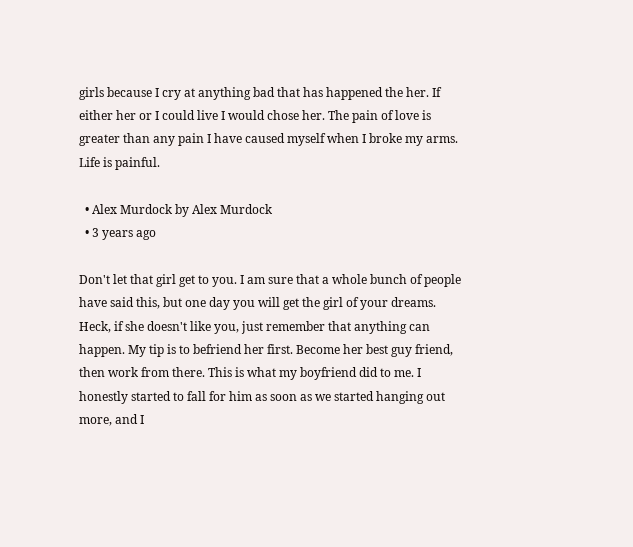girls because I cry at anything bad that has happened the her. If either her or I could live I would chose her. The pain of love is greater than any pain I have caused myself when I broke my arms. Life is painful.

  • Alex Murdock by Alex Murdock
  • 3 years ago

Don't let that girl get to you. I am sure that a whole bunch of people have said this, but one day you will get the girl of your dreams. Heck, if she doesn't like you, just remember that anything can happen. My tip is to befriend her first. Become her best guy friend, then work from there. This is what my boyfriend did to me. I honestly started to fall for him as soon as we started hanging out more, and I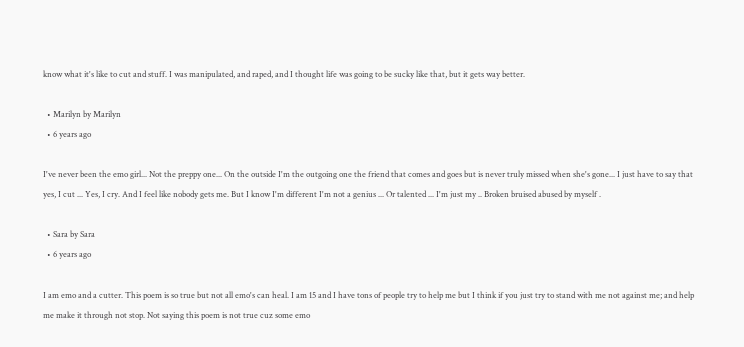know what it's like to cut and stuff. I was manipulated, and raped, and I thought life was going to be sucky like that, but it gets way better.

  • Marilyn by Marilyn
  • 6 years ago

I've never been the emo girl... Not the preppy one... On the outside I'm the outgoing one the friend that comes and goes but is never truly missed when she's gone... I just have to say that yes, I cut ... Yes, I cry. And I feel like nobody gets me. But I know I'm different I'm not a genius ... Or talented ... I'm just my .. Broken bruised abused by myself .

  • Sara by Sara
  • 6 years ago

I am emo and a cutter. This poem is so true but not all emo's can heal. I am 15 and I have tons of people try to help me but I think if you just try to stand with me not against me; and help me make it through not stop. Not saying this poem is not true cuz some emo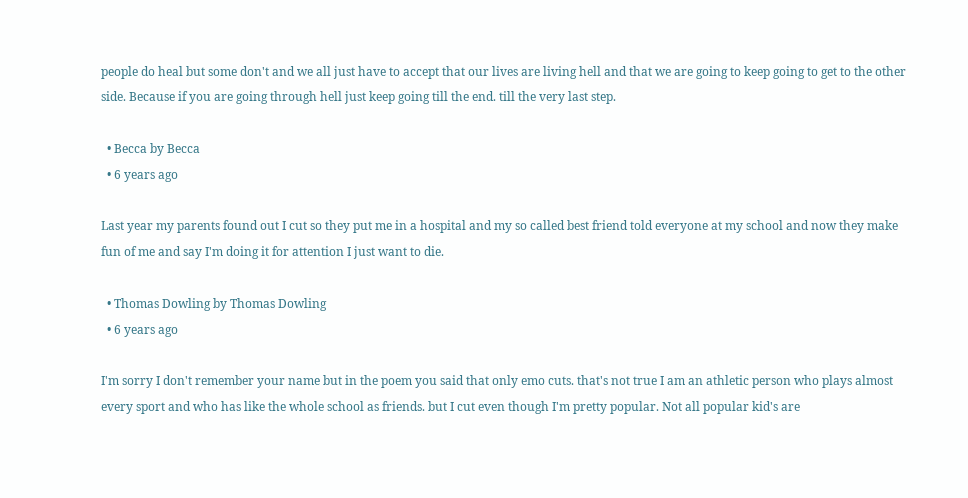people do heal but some don't and we all just have to accept that our lives are living hell and that we are going to keep going to get to the other side. Because if you are going through hell just keep going till the end. till the very last step.

  • Becca by Becca
  • 6 years ago

Last year my parents found out I cut so they put me in a hospital and my so called best friend told everyone at my school and now they make fun of me and say I'm doing it for attention I just want to die.

  • Thomas Dowling by Thomas Dowling
  • 6 years ago

I'm sorry I don't remember your name but in the poem you said that only emo cuts. that's not true I am an athletic person who plays almost every sport and who has like the whole school as friends. but I cut even though I'm pretty popular. Not all popular kid's are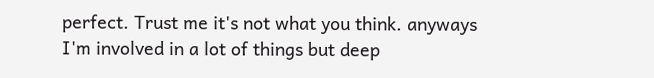perfect. Trust me it's not what you think. anyways I'm involved in a lot of things but deep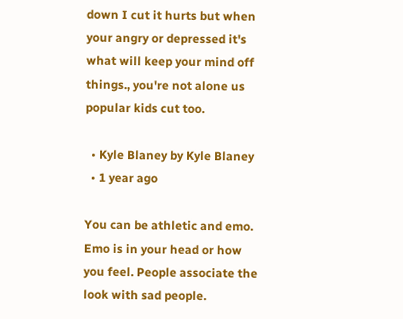down I cut it hurts but when your angry or depressed it's what will keep your mind off things., you're not alone us popular kids cut too.

  • Kyle Blaney by Kyle Blaney
  • 1 year ago

You can be athletic and emo. Emo is in your head or how you feel. People associate the look with sad people.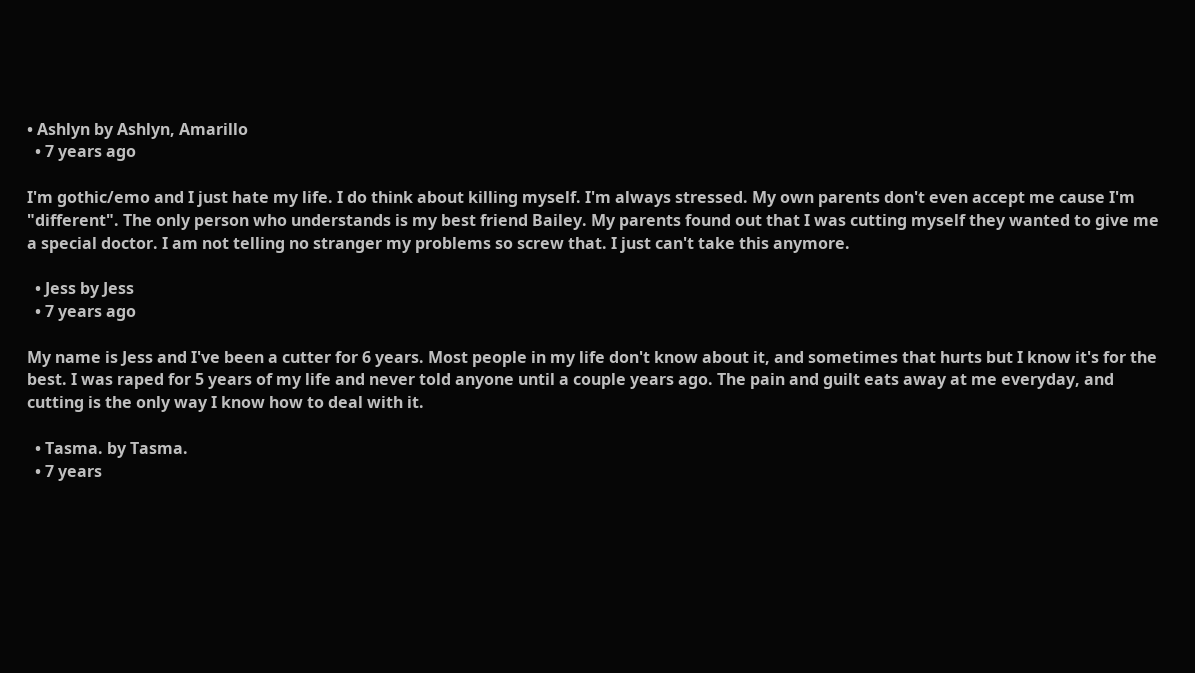• Ashlyn by Ashlyn, Amarillo
  • 7 years ago

I'm gothic/emo and I just hate my life. I do think about killing myself. I'm always stressed. My own parents don't even accept me cause I'm "different". The only person who understands is my best friend Bailey. My parents found out that I was cutting myself they wanted to give me a special doctor. I am not telling no stranger my problems so screw that. I just can't take this anymore.

  • Jess by Jess
  • 7 years ago

My name is Jess and I've been a cutter for 6 years. Most people in my life don't know about it, and sometimes that hurts but I know it's for the best. I was raped for 5 years of my life and never told anyone until a couple years ago. The pain and guilt eats away at me everyday, and cutting is the only way I know how to deal with it.

  • Tasma. by Tasma.
  • 7 years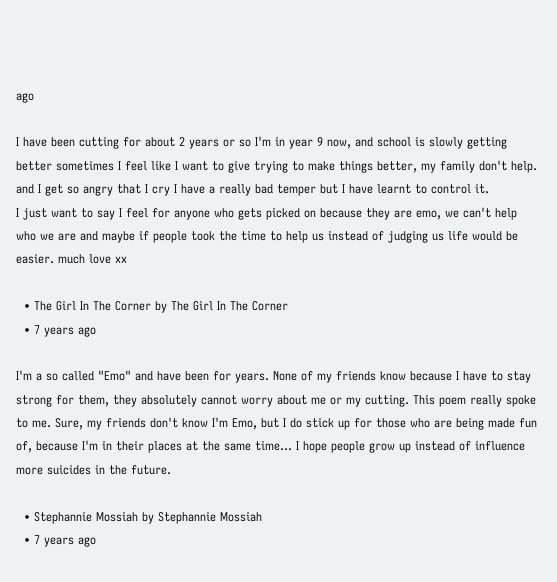ago

I have been cutting for about 2 years or so I'm in year 9 now, and school is slowly getting better sometimes I feel like I want to give trying to make things better, my family don't help. and I get so angry that I cry I have a really bad temper but I have learnt to control it.
I just want to say I feel for anyone who gets picked on because they are emo, we can't help who we are and maybe if people took the time to help us instead of judging us life would be easier. much love xx

  • The Girl In The Corner by The Girl In The Corner
  • 7 years ago

I'm a so called "Emo" and have been for years. None of my friends know because I have to stay strong for them, they absolutely cannot worry about me or my cutting. This poem really spoke to me. Sure, my friends don't know I'm Emo, but I do stick up for those who are being made fun of, because I'm in their places at the same time... I hope people grow up instead of influence more suicides in the future.

  • Stephannie Mossiah by Stephannie Mossiah
  • 7 years ago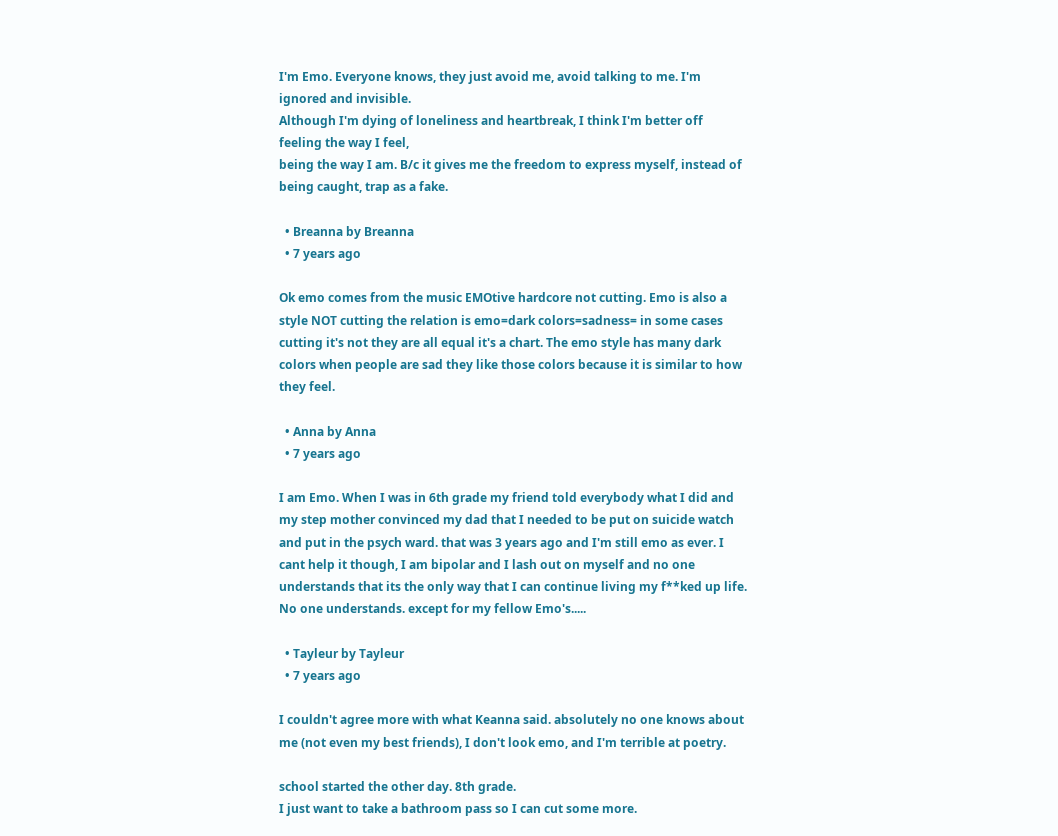I'm Emo. Everyone knows, they just avoid me, avoid talking to me. I'm ignored and invisible.
Although I'm dying of loneliness and heartbreak, I think I'm better off feeling the way I feel,
being the way I am. B/c it gives me the freedom to express myself, instead of being caught, trap as a fake.

  • Breanna by Breanna
  • 7 years ago

Ok emo comes from the music EMOtive hardcore not cutting. Emo is also a style NOT cutting the relation is emo=dark colors=sadness= in some cases cutting it's not they are all equal it's a chart. The emo style has many dark colors when people are sad they like those colors because it is similar to how they feel.

  • Anna by Anna
  • 7 years ago

I am Emo. When I was in 6th grade my friend told everybody what I did and my step mother convinced my dad that I needed to be put on suicide watch and put in the psych ward. that was 3 years ago and I'm still emo as ever. I cant help it though, I am bipolar and I lash out on myself and no one understands that its the only way that I can continue living my f**ked up life. No one understands. except for my fellow Emo's.....

  • Tayleur by Tayleur
  • 7 years ago

I couldn't agree more with what Keanna said. absolutely no one knows about me (not even my best friends), I don't look emo, and I'm terrible at poetry.

school started the other day. 8th grade.
I just want to take a bathroom pass so I can cut some more.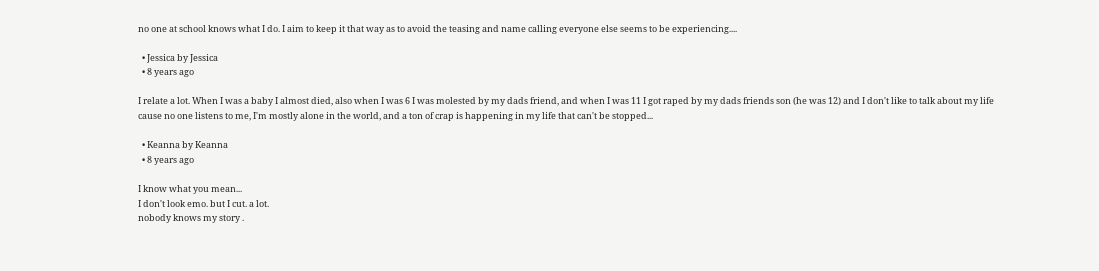no one at school knows what I do. I aim to keep it that way as to avoid the teasing and name calling everyone else seems to be experiencing....

  • Jessica by Jessica
  • 8 years ago

I relate a lot. When I was a baby I almost died, also when I was 6 I was molested by my dads friend, and when I was 11 I got raped by my dads friends son (he was 12) and I don't like to talk about my life cause no one listens to me, I'm mostly alone in the world, and a ton of crap is happening in my life that can't be stopped...

  • Keanna by Keanna
  • 8 years ago

I know what you mean...
I don't look emo. but I cut. a lot.
nobody knows my story .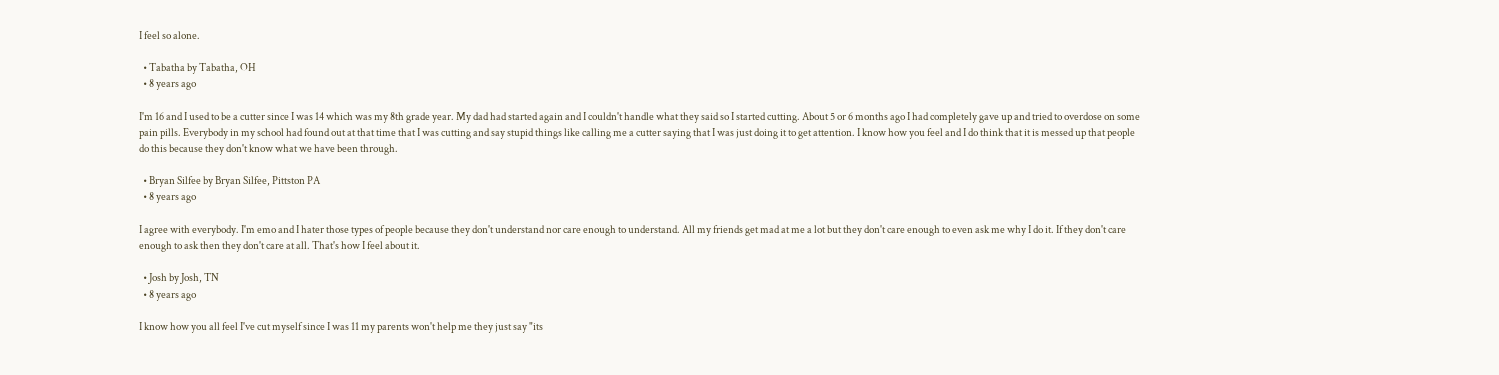I feel so alone.

  • Tabatha by Tabatha, OH
  • 8 years ago

I'm 16 and I used to be a cutter since I was 14 which was my 8th grade year. My dad had started again and I couldn't handle what they said so I started cutting. About 5 or 6 months ago I had completely gave up and tried to overdose on some pain pills. Everybody in my school had found out at that time that I was cutting and say stupid things like calling me a cutter saying that I was just doing it to get attention. I know how you feel and I do think that it is messed up that people do this because they don't know what we have been through.

  • Bryan Silfee by Bryan Silfee, Pittston PA
  • 8 years ago

I agree with everybody. I'm emo and I hater those types of people because they don't understand nor care enough to understand. All my friends get mad at me a lot but they don't care enough to even ask me why I do it. If they don't care enough to ask then they don't care at all. That's how I feel about it.

  • Josh by Josh, TN
  • 8 years ago

I know how you all feel I've cut myself since I was 11 my parents won't help me they just say "its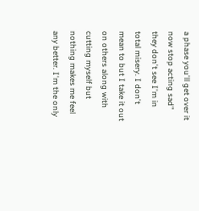a phase you'll get over it now stop acting sad" they don't see I'm in total misery. I don't mean to but I take it out on others along with cutting myself but nothing makes me feel any better. I'm the only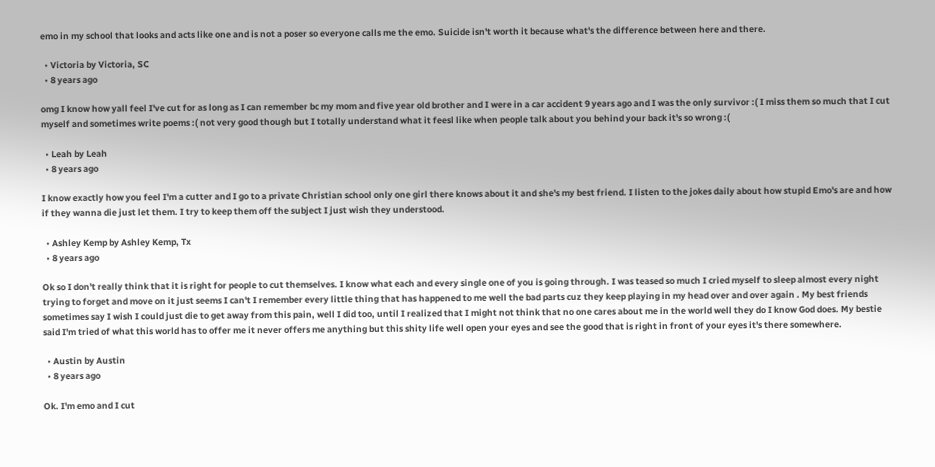emo in my school that looks and acts like one and is not a poser so everyone calls me the emo. Suicide isn't worth it because what's the difference between here and there.

  • Victoria by Victoria, SC
  • 8 years ago

omg I know how yall feel I've cut for as long as I can remember bc my mom and five year old brother and I were in a car accident 9 years ago and I was the only survivor :( I miss them so much that I cut myself and sometimes write poems :( not very good though but I totally understand what it feesl like when people talk about you behind your back it's so wrong :(

  • Leah by Leah
  • 8 years ago

I know exactly how you feel I'm a cutter and I go to a private Christian school only one girl there knows about it and she's my best friend. I listen to the jokes daily about how stupid Emo's are and how if they wanna die just let them. I try to keep them off the subject I just wish they understood.

  • Ashley Kemp by Ashley Kemp, Tx
  • 8 years ago

Ok so I don't really think that it is right for people to cut themselves. I know what each and every single one of you is going through. I was teased so much I cried myself to sleep almost every night trying to forget and move on it just seems I can't I remember every little thing that has happened to me well the bad parts cuz they keep playing in my head over and over again . My best friends sometimes say I wish I could just die to get away from this pain, well I did too, until I realized that I might not think that no one cares about me in the world well they do I know God does. My bestie said I'm tried of what this world has to offer me it never offers me anything but this shity life well open your eyes and see the good that is right in front of your eyes it's there somewhere.

  • Austin by Austin
  • 8 years ago

Ok. I'm emo and I cut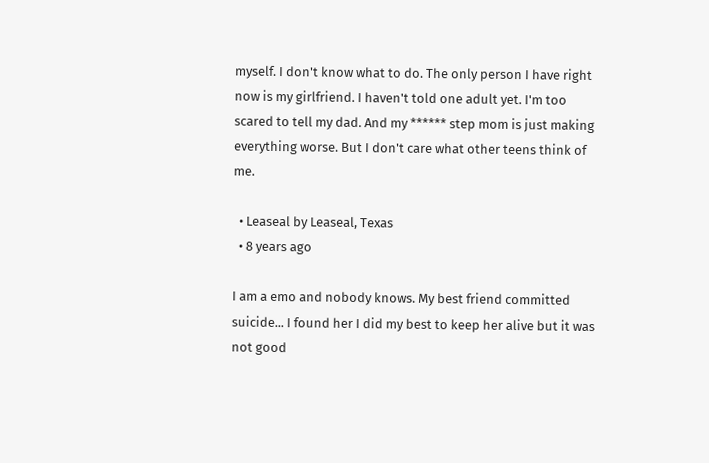myself. I don't know what to do. The only person I have right now is my girlfriend. I haven't told one adult yet. I'm too scared to tell my dad. And my ****** step mom is just making everything worse. But I don't care what other teens think of me.

  • Leaseal by Leaseal, Texas
  • 8 years ago

I am a emo and nobody knows. My best friend committed suicide... I found her I did my best to keep her alive but it was not good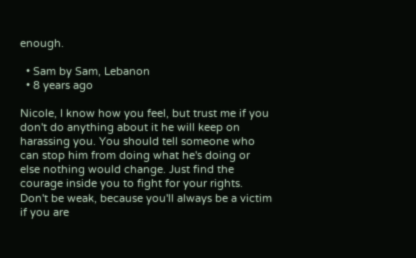enough.

  • Sam by Sam, Lebanon
  • 8 years ago

Nicole, I know how you feel, but trust me if you don't do anything about it he will keep on harassing you. You should tell someone who can stop him from doing what he's doing or else nothing would change. Just find the courage inside you to fight for your rights. Don't be weak, because you'll always be a victim if you are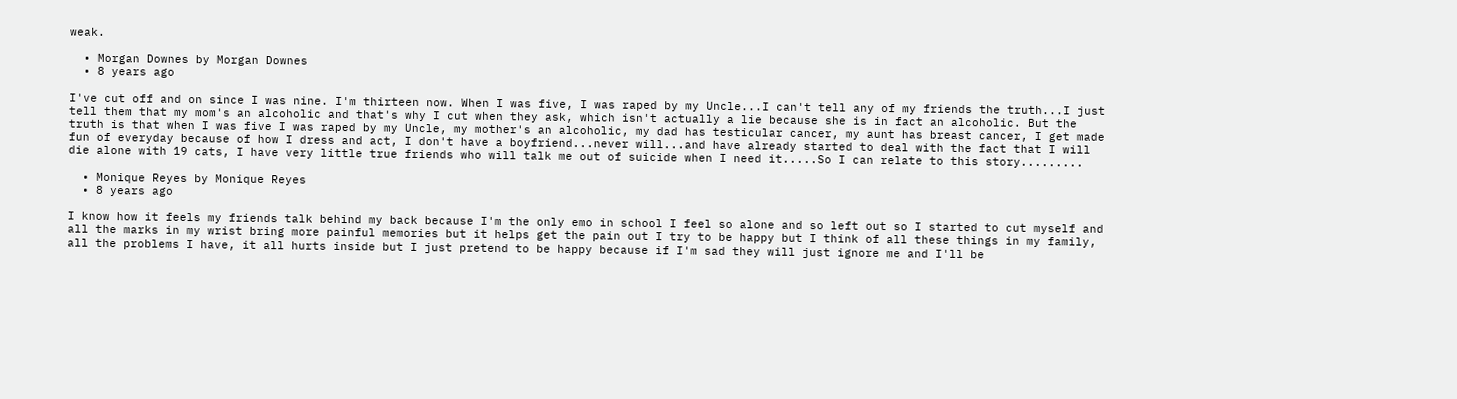weak.

  • Morgan Downes by Morgan Downes
  • 8 years ago

I've cut off and on since I was nine. I'm thirteen now. When I was five, I was raped by my Uncle...I can't tell any of my friends the truth...I just tell them that my mom's an alcoholic and that's why I cut when they ask, which isn't actually a lie because she is in fact an alcoholic. But the truth is that when I was five I was raped by my Uncle, my mother's an alcoholic, my dad has testicular cancer, my aunt has breast cancer, I get made fun of everyday because of how I dress and act, I don't have a boyfriend...never will...and have already started to deal with the fact that I will die alone with 19 cats, I have very little true friends who will talk me out of suicide when I need it.....So I can relate to this story.........

  • Monique Reyes by Monique Reyes
  • 8 years ago

I know how it feels my friends talk behind my back because I'm the only emo in school I feel so alone and so left out so I started to cut myself and all the marks in my wrist bring more painful memories but it helps get the pain out I try to be happy but I think of all these things in my family, all the problems I have, it all hurts inside but I just pretend to be happy because if I'm sad they will just ignore me and I'll be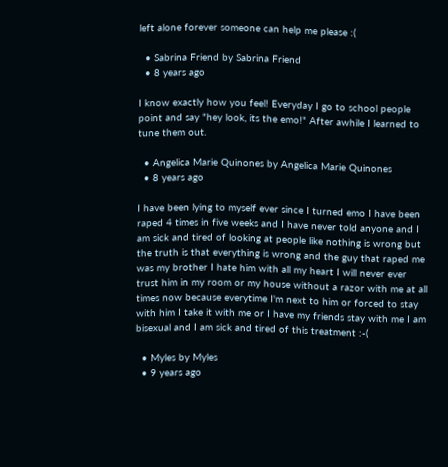left alone forever someone can help me please :(

  • Sabrina Friend by Sabrina Friend
  • 8 years ago

I know exactly how you feel! Everyday I go to school people point and say "hey look, its the emo!" After awhile I learned to tune them out.

  • Angelica Marie Quinones by Angelica Marie Quinones
  • 8 years ago

I have been lying to myself ever since I turned emo I have been raped 4 times in five weeks and I have never told anyone and I am sick and tired of looking at people like nothing is wrong but the truth is that everything is wrong and the guy that raped me was my brother I hate him with all my heart I will never ever trust him in my room or my house without a razor with me at all times now because everytime I'm next to him or forced to stay with him I take it with me or I have my friends stay with me I am bisexual and I am sick and tired of this treatment :-(

  • Myles by Myles
  • 9 years ago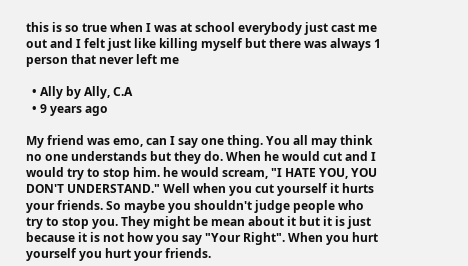this is so true when I was at school everybody just cast me out and I felt just like killing myself but there was always 1 person that never left me

  • Ally by Ally, C.A
  • 9 years ago

My friend was emo, can I say one thing. You all may think no one understands but they do. When he would cut and I would try to stop him. he would scream, "I HATE YOU, YOU DON'T UNDERSTAND." Well when you cut yourself it hurts your friends. So maybe you shouldn't judge people who try to stop you. They might be mean about it but it is just because it is not how you say "Your Right". When you hurt yourself you hurt your friends.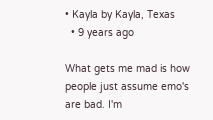• Kayla by Kayla, Texas
  • 9 years ago

What gets me mad is how people just assume emo's are bad. I'm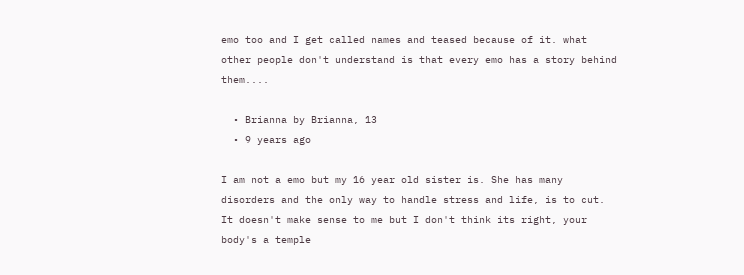emo too and I get called names and teased because of it. what other people don't understand is that every emo has a story behind them....

  • Brianna by Brianna, 13
  • 9 years ago

I am not a emo but my 16 year old sister is. She has many disorders and the only way to handle stress and life, is to cut. It doesn't make sense to me but I don't think its right, your body's a temple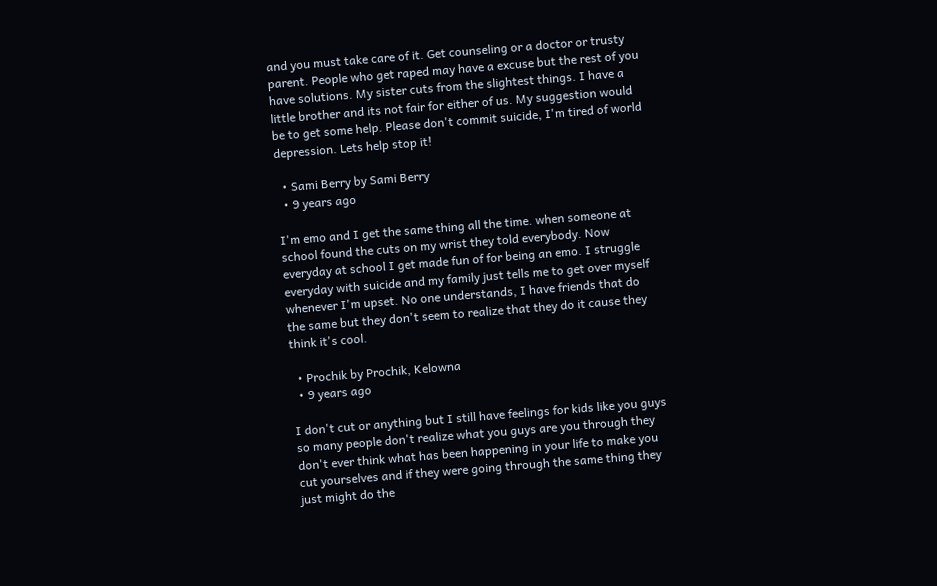and you must take care of it. Get counseling or a doctor or trusty parent. People who get raped may have a excuse but the rest of you have solutions. My sister cuts from the slightest things. I have a little brother and its not fair for either of us. My suggestion would be to get some help. Please don't commit suicide, I'm tired of world depression. Lets help stop it!

  • Sami Berry by Sami Berry
  • 9 years ago

I'm emo and I get the same thing all the time. when someone at school found the cuts on my wrist they told everybody. Now everyday at school I get made fun of for being an emo. I struggle everyday with suicide and my family just tells me to get over myself whenever I'm upset. No one understands, I have friends that do the same but they don't seem to realize that they do it cause they think it's cool.

  • Prochik by Prochik, Kelowna
  • 9 years ago

I don't cut or anything but I still have feelings for kids like you guys so many people don't realize what you guys are you through they don't ever think what has been happening in your life to make you cut yourselves and if they were going through the same thing they just might do the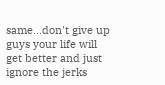same...don't give up guys your life will get better and just ignore the jerks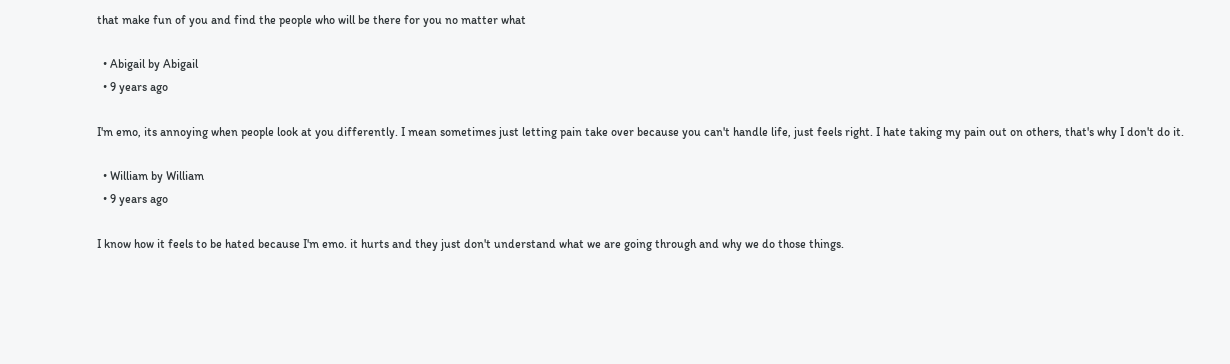that make fun of you and find the people who will be there for you no matter what

  • Abigail by Abigail
  • 9 years ago

I'm emo, its annoying when people look at you differently. I mean sometimes just letting pain take over because you can't handle life, just feels right. I hate taking my pain out on others, that's why I don't do it.

  • William by William
  • 9 years ago

I know how it feels to be hated because I'm emo. it hurts and they just don't understand what we are going through and why we do those things.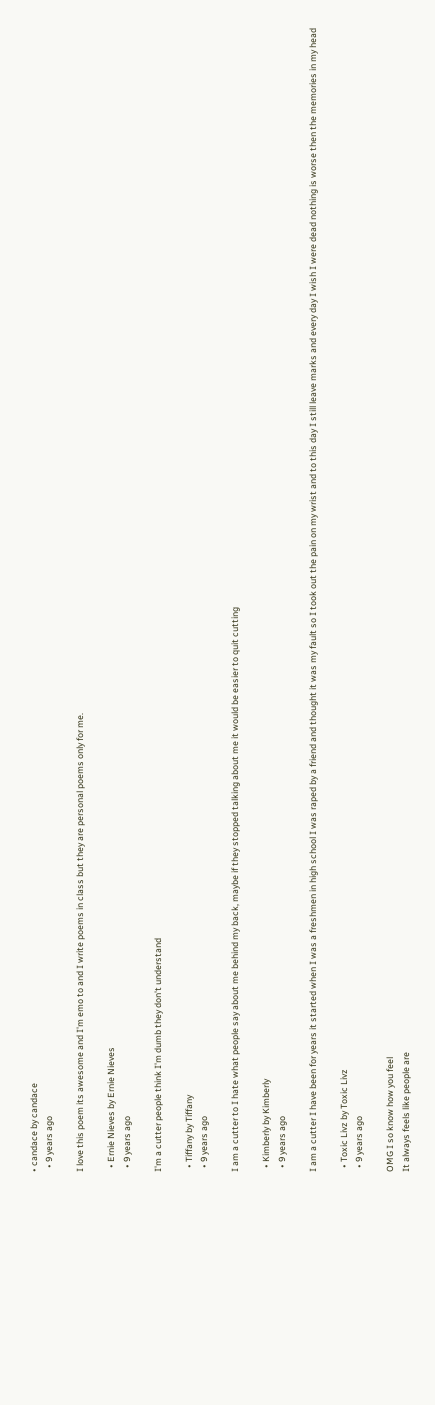• candace by candace
  • 9 years ago

I love this poem its awesome and I'm emo to and I write poems in class but they are personal poems only for me.

  • Ernie Nieves by Ernie Nieves
  • 9 years ago

I'm a cutter people think I'm dumb they don't understand

  • Tiffany by Tiffany
  • 9 years ago

I am a cutter to I hate what people say about me behind my back, maybe if they stopped talking about me it would be easier to quit cutting

  • Kimberly by Kimberly
  • 9 years ago

I am a cutter I have been for years it started when I was a freshmen in high school I was raped by a friend and thought it was my fault so I took out the pain on my wrist and to this day I still leave marks and every day I wish I were dead nothing is worse then the memories in my head

  • Toxic Livz by Toxic Livz
  • 9 years ago

OMG I so know how you feel
It always feels like people are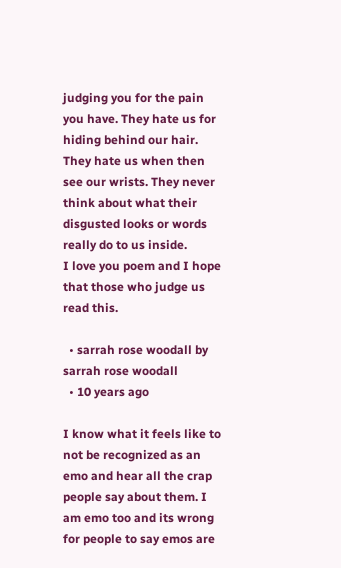judging you for the pain you have. They hate us for hiding behind our hair. They hate us when then see our wrists. They never think about what their disgusted looks or words really do to us inside.
I love you poem and I hope that those who judge us read this.

  • sarrah rose woodall by sarrah rose woodall
  • 10 years ago

I know what it feels like to not be recognized as an emo and hear all the crap people say about them. I am emo too and its wrong for people to say emos are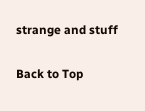strange and stuff

Back to Top